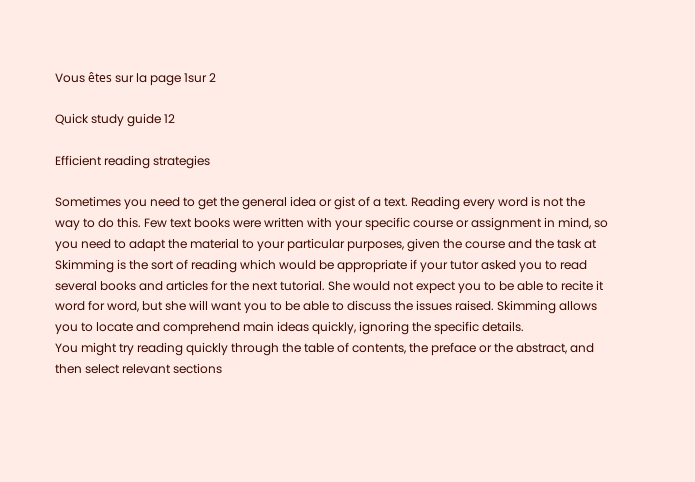Vous êtes sur la page 1sur 2

Quick study guide 12

Efficient reading strategies

Sometimes you need to get the general idea or gist of a text. Reading every word is not the
way to do this. Few text books were written with your specific course or assignment in mind, so
you need to adapt the material to your particular purposes, given the course and the task at
Skimming is the sort of reading which would be appropriate if your tutor asked you to read
several books and articles for the next tutorial. She would not expect you to be able to recite it
word for word, but she will want you to be able to discuss the issues raised. Skimming allows
you to locate and comprehend main ideas quickly, ignoring the specific details.
You might try reading quickly through the table of contents, the preface or the abstract, and
then select relevant sections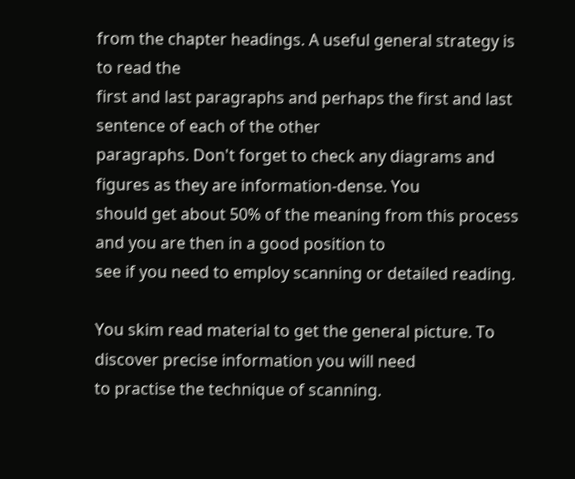from the chapter headings. A useful general strategy is to read the
first and last paragraphs and perhaps the first and last sentence of each of the other
paragraphs. Don't forget to check any diagrams and figures as they are information-dense. You
should get about 50% of the meaning from this process and you are then in a good position to
see if you need to employ scanning or detailed reading.

You skim read material to get the general picture. To discover precise information you will need
to practise the technique of scanning.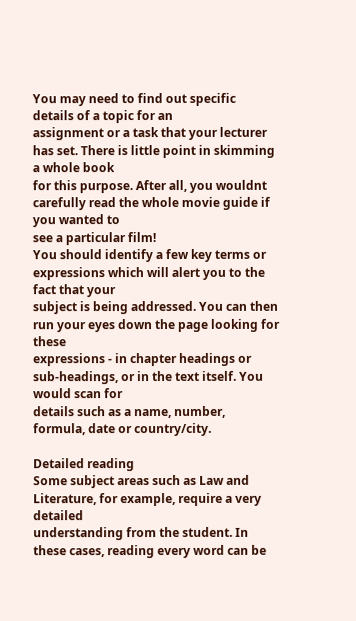You may need to find out specific details of a topic for an
assignment or a task that your lecturer has set. There is little point in skimming a whole book
for this purpose. After all, you wouldnt carefully read the whole movie guide if you wanted to
see a particular film!
You should identify a few key terms or expressions which will alert you to the fact that your
subject is being addressed. You can then run your eyes down the page looking for these
expressions - in chapter headings or sub-headings, or in the text itself. You would scan for
details such as a name, number, formula, date or country/city.

Detailed reading
Some subject areas such as Law and Literature, for example, require a very detailed
understanding from the student. In these cases, reading every word can be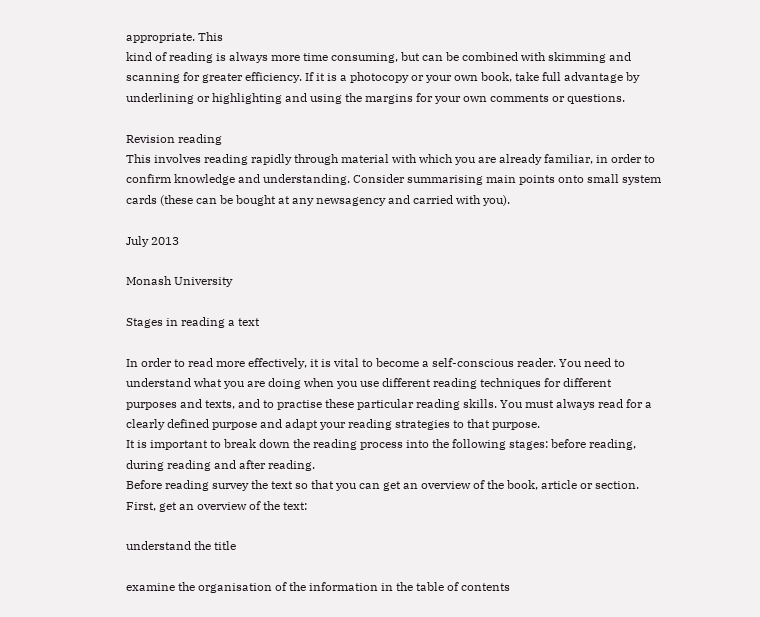appropriate. This
kind of reading is always more time consuming, but can be combined with skimming and
scanning for greater efficiency. If it is a photocopy or your own book, take full advantage by
underlining or highlighting and using the margins for your own comments or questions.

Revision reading
This involves reading rapidly through material with which you are already familiar, in order to
confirm knowledge and understanding. Consider summarising main points onto small system
cards (these can be bought at any newsagency and carried with you).

July 2013

Monash University

Stages in reading a text

In order to read more effectively, it is vital to become a self-conscious reader. You need to
understand what you are doing when you use different reading techniques for different
purposes and texts, and to practise these particular reading skills. You must always read for a
clearly defined purpose and adapt your reading strategies to that purpose.
It is important to break down the reading process into the following stages: before reading,
during reading and after reading.
Before reading survey the text so that you can get an overview of the book, article or section.
First, get an overview of the text:

understand the title

examine the organisation of the information in the table of contents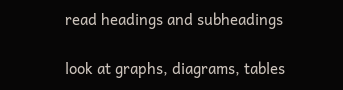read headings and subheadings

look at graphs, diagrams, tables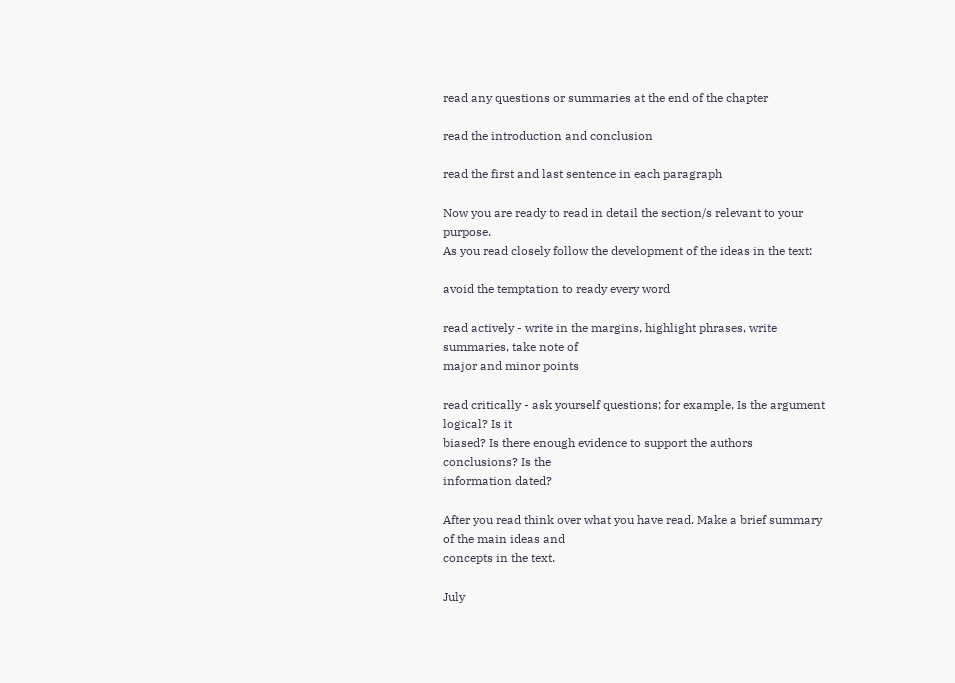read any questions or summaries at the end of the chapter

read the introduction and conclusion

read the first and last sentence in each paragraph

Now you are ready to read in detail the section/s relevant to your purpose.
As you read closely follow the development of the ideas in the text:

avoid the temptation to ready every word

read actively - write in the margins, highlight phrases, write summaries, take note of
major and minor points

read critically - ask yourself questions; for example, Is the argument logical? Is it
biased? Is there enough evidence to support the authors conclusions? Is the
information dated?

After you read think over what you have read. Make a brief summary of the main ideas and
concepts in the text.

July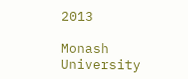2013

Monash University